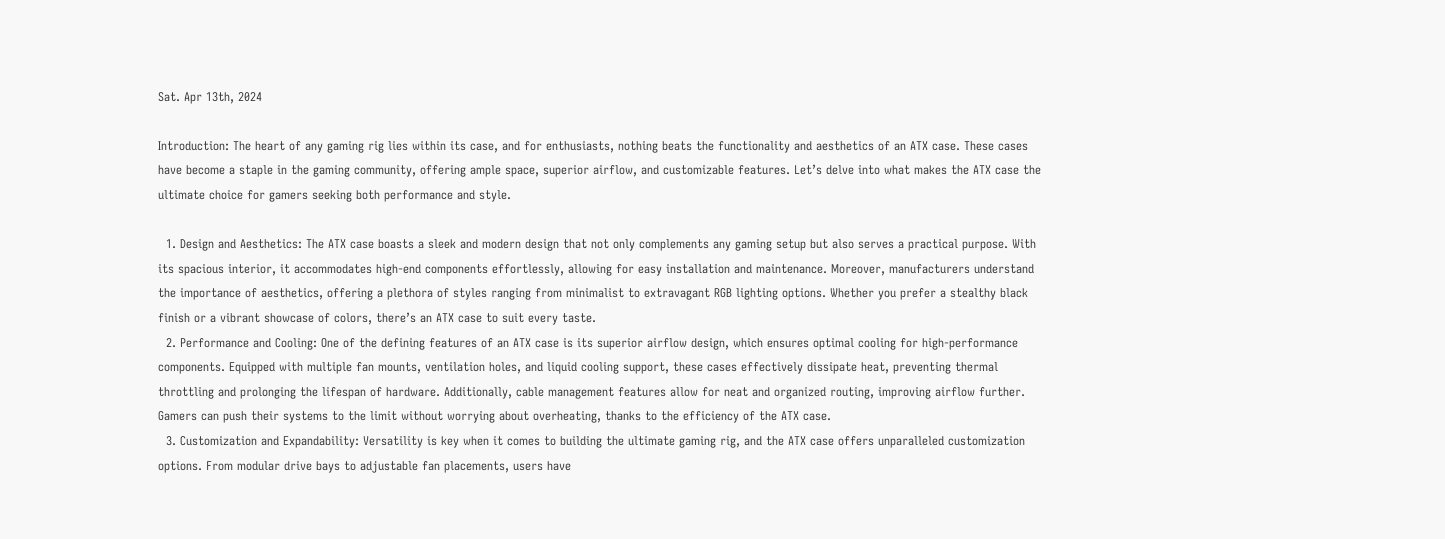Sat. Apr 13th, 2024

Introduction: The heart of any gaming rig lies within its case, and for enthusiasts, nothing beats the functionality and aesthetics of an ATX case. These cases have become a staple in the gaming community, offering ample space, superior airflow, and customizable features. Let’s delve into what makes the ATX case the ultimate choice for gamers seeking both performance and style.

  1. Design and Aesthetics: The ATX case boasts a sleek and modern design that not only complements any gaming setup but also serves a practical purpose. With its spacious interior, it accommodates high-end components effortlessly, allowing for easy installation and maintenance. Moreover, manufacturers understand the importance of aesthetics, offering a plethora of styles ranging from minimalist to extravagant RGB lighting options. Whether you prefer a stealthy black finish or a vibrant showcase of colors, there’s an ATX case to suit every taste.
  2. Performance and Cooling: One of the defining features of an ATX case is its superior airflow design, which ensures optimal cooling for high-performance components. Equipped with multiple fan mounts, ventilation holes, and liquid cooling support, these cases effectively dissipate heat, preventing thermal throttling and prolonging the lifespan of hardware. Additionally, cable management features allow for neat and organized routing, improving airflow further. Gamers can push their systems to the limit without worrying about overheating, thanks to the efficiency of the ATX case.
  3. Customization and Expandability: Versatility is key when it comes to building the ultimate gaming rig, and the ATX case offers unparalleled customization options. From modular drive bays to adjustable fan placements, users have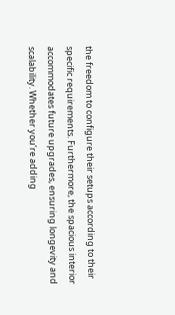the freedom to configure their setups according to their specific requirements. Furthermore, the spacious interior accommodates future upgrades, ensuring longevity and scalability. Whether you’re adding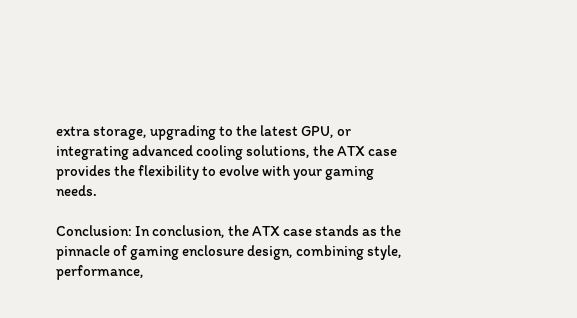extra storage, upgrading to the latest GPU, or integrating advanced cooling solutions, the ATX case provides the flexibility to evolve with your gaming needs.

Conclusion: In conclusion, the ATX case stands as the pinnacle of gaming enclosure design, combining style, performance,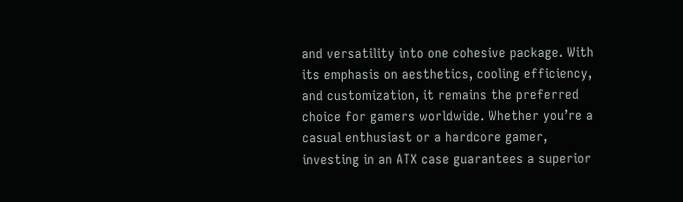and versatility into one cohesive package. With its emphasis on aesthetics, cooling efficiency, and customization, it remains the preferred choice for gamers worldwide. Whether you’re a casual enthusiast or a hardcore gamer, investing in an ATX case guarantees a superior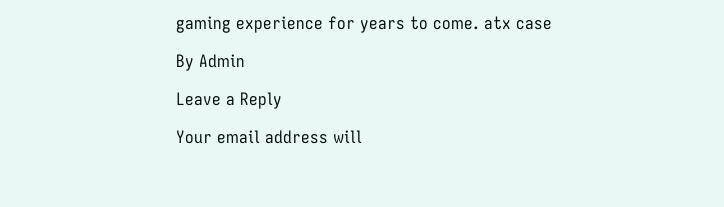gaming experience for years to come. atx case

By Admin

Leave a Reply

Your email address will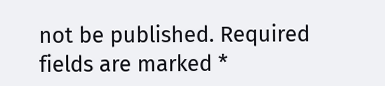not be published. Required fields are marked *